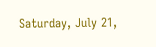Saturday, July 21,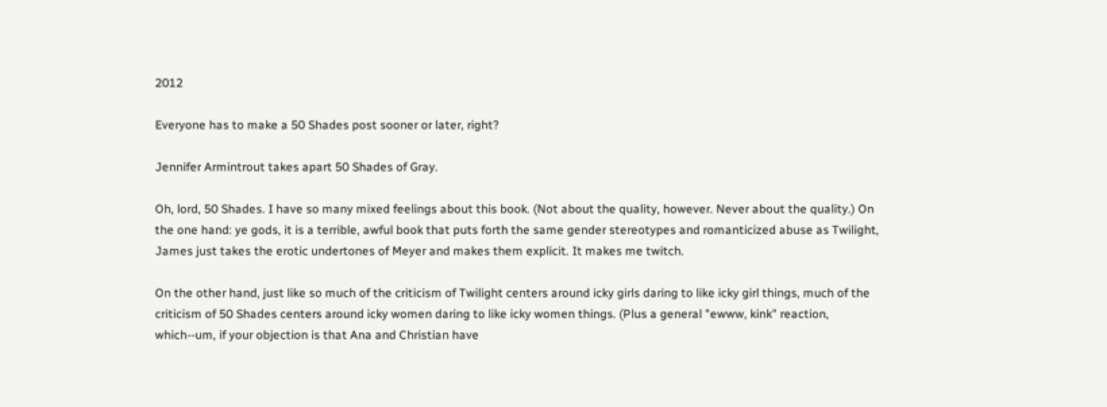2012

Everyone has to make a 50 Shades post sooner or later, right?

Jennifer Armintrout takes apart 50 Shades of Gray.

Oh, lord, 50 Shades. I have so many mixed feelings about this book. (Not about the quality, however. Never about the quality.) On the one hand: ye gods, it is a terrible, awful book that puts forth the same gender stereotypes and romanticized abuse as Twilight, James just takes the erotic undertones of Meyer and makes them explicit. It makes me twitch.

On the other hand, just like so much of the criticism of Twilight centers around icky girls daring to like icky girl things, much of the criticism of 50 Shades centers around icky women daring to like icky women things. (Plus a general "ewww, kink" reaction, which--um, if your objection is that Ana and Christian have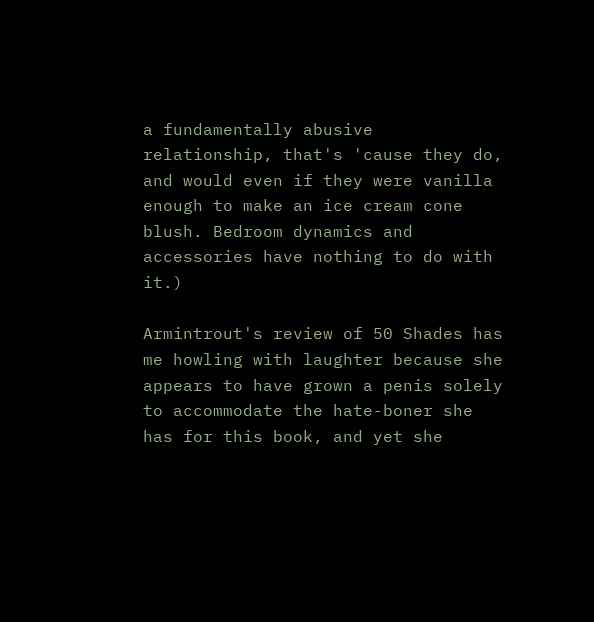a fundamentally abusive relationship, that's 'cause they do, and would even if they were vanilla enough to make an ice cream cone blush. Bedroom dynamics and accessories have nothing to do with it.)

Armintrout's review of 50 Shades has me howling with laughter because she appears to have grown a penis solely to accommodate the hate-boner she has for this book, and yet she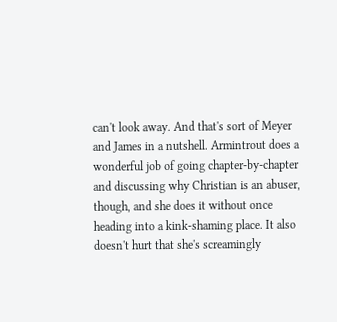can't look away. And that's sort of Meyer and James in a nutshell. Armintrout does a wonderful job of going chapter-by-chapter and discussing why Christian is an abuser, though, and she does it without once heading into a kink-shaming place. It also doesn't hurt that she's screamingly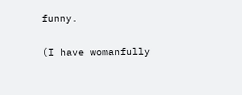funny.

(I have womanfully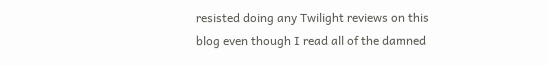resisted doing any Twilight reviews on this blog even though I read all of the damned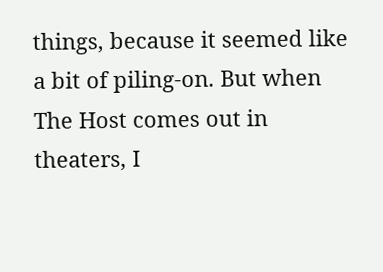things, because it seemed like a bit of piling-on. But when The Host comes out in theaters, I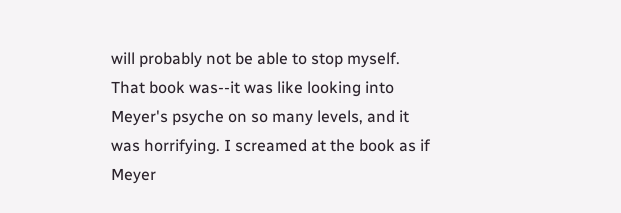will probably not be able to stop myself. That book was--it was like looking into Meyer's psyche on so many levels, and it was horrifying. I screamed at the book as if Meyer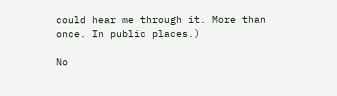could hear me through it. More than once. In public places.)

No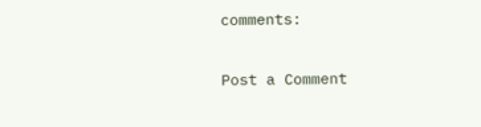comments:

Post a Comment